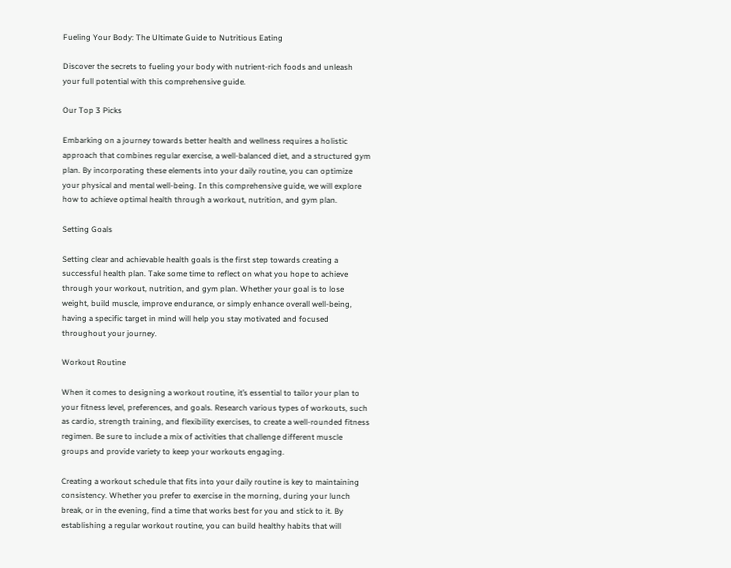Fueling Your Body: The Ultimate Guide to Nutritious Eating

Discover the secrets to fueling your body with nutrient-rich foods and unleash your full potential with this comprehensive guide.

Our Top 3 Picks

Embarking on a journey towards better health and wellness requires a holistic approach that combines regular exercise, a well-balanced diet, and a structured gym plan. By incorporating these elements into your daily routine, you can optimize your physical and mental well-being. In this comprehensive guide, we will explore how to achieve optimal health through a workout, nutrition, and gym plan.

Setting Goals

Setting clear and achievable health goals is the first step towards creating a successful health plan. Take some time to reflect on what you hope to achieve through your workout, nutrition, and gym plan. Whether your goal is to lose weight, build muscle, improve endurance, or simply enhance overall well-being, having a specific target in mind will help you stay motivated and focused throughout your journey.

Workout Routine

When it comes to designing a workout routine, it’s essential to tailor your plan to your fitness level, preferences, and goals. Research various types of workouts, such as cardio, strength training, and flexibility exercises, to create a well-rounded fitness regimen. Be sure to include a mix of activities that challenge different muscle groups and provide variety to keep your workouts engaging.

Creating a workout schedule that fits into your daily routine is key to maintaining consistency. Whether you prefer to exercise in the morning, during your lunch break, or in the evening, find a time that works best for you and stick to it. By establishing a regular workout routine, you can build healthy habits that will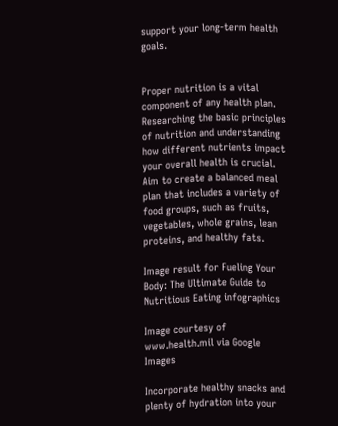support your long-term health goals.


Proper nutrition is a vital component of any health plan. Researching the basic principles of nutrition and understanding how different nutrients impact your overall health is crucial. Aim to create a balanced meal plan that includes a variety of food groups, such as fruits, vegetables, whole grains, lean proteins, and healthy fats.

Image result for Fueling Your Body: The Ultimate Guide to Nutritious Eating infographics

Image courtesy of www.health.mil via Google Images

Incorporate healthy snacks and plenty of hydration into your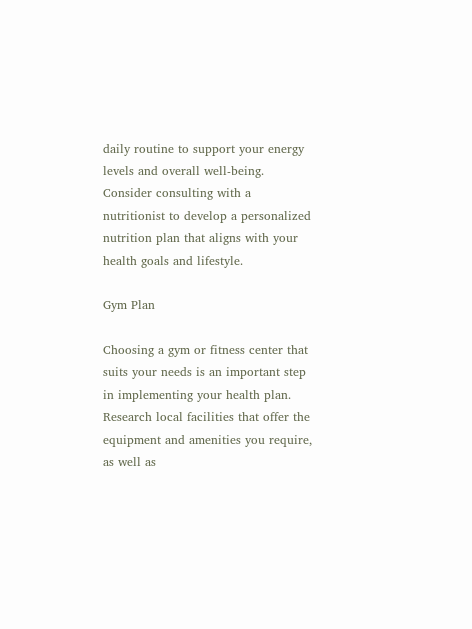daily routine to support your energy levels and overall well-being. Consider consulting with a nutritionist to develop a personalized nutrition plan that aligns with your health goals and lifestyle.

Gym Plan

Choosing a gym or fitness center that suits your needs is an important step in implementing your health plan. Research local facilities that offer the equipment and amenities you require, as well as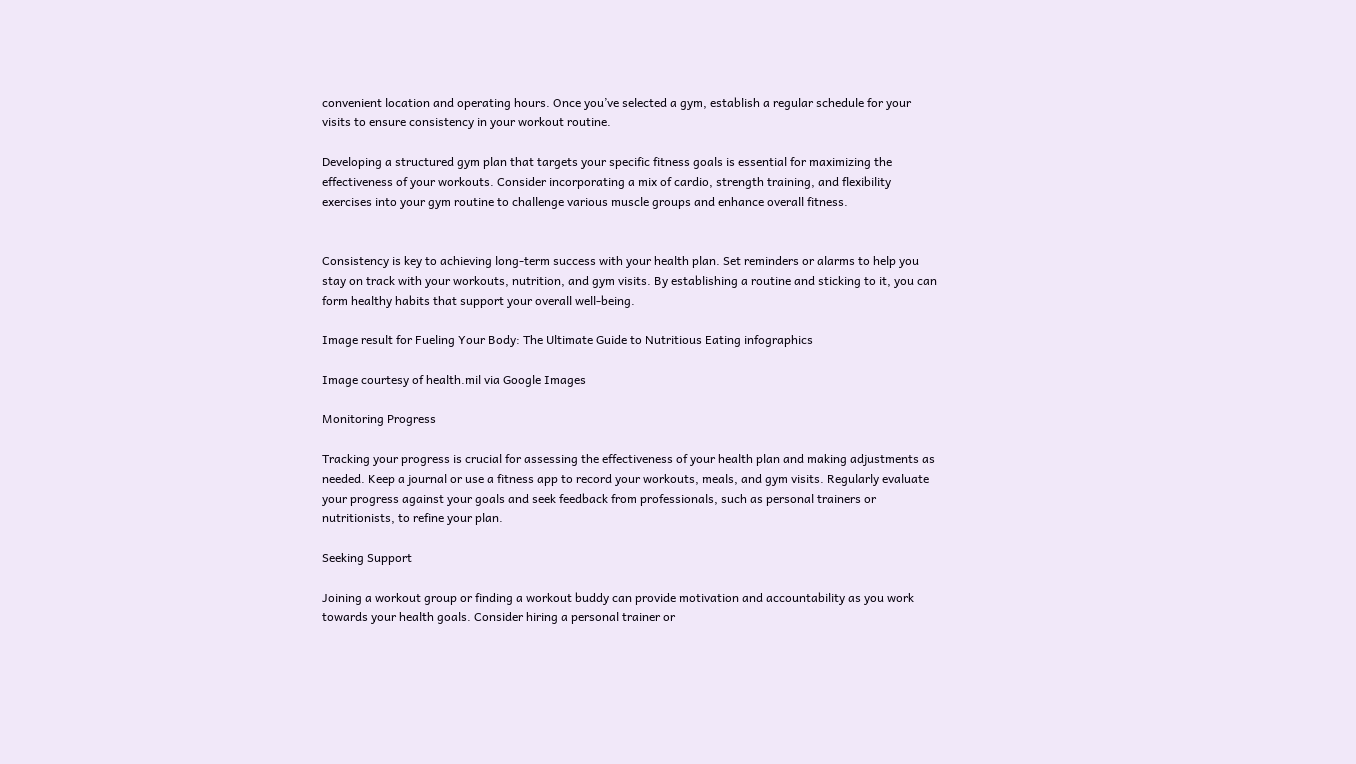convenient location and operating hours. Once you’ve selected a gym, establish a regular schedule for your visits to ensure consistency in your workout routine.

Developing a structured gym plan that targets your specific fitness goals is essential for maximizing the effectiveness of your workouts. Consider incorporating a mix of cardio, strength training, and flexibility exercises into your gym routine to challenge various muscle groups and enhance overall fitness.


Consistency is key to achieving long-term success with your health plan. Set reminders or alarms to help you stay on track with your workouts, nutrition, and gym visits. By establishing a routine and sticking to it, you can form healthy habits that support your overall well-being.

Image result for Fueling Your Body: The Ultimate Guide to Nutritious Eating infographics

Image courtesy of health.mil via Google Images

Monitoring Progress

Tracking your progress is crucial for assessing the effectiveness of your health plan and making adjustments as needed. Keep a journal or use a fitness app to record your workouts, meals, and gym visits. Regularly evaluate your progress against your goals and seek feedback from professionals, such as personal trainers or nutritionists, to refine your plan.

Seeking Support

Joining a workout group or finding a workout buddy can provide motivation and accountability as you work towards your health goals. Consider hiring a personal trainer or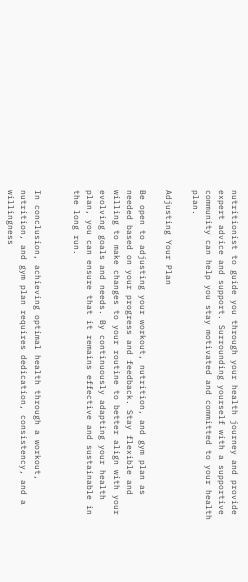nutritionist to guide you through your health journey and provide expert advice and support. Surrounding yourself with a supportive community can help you stay motivated and committed to your health plan.

Adjusting Your Plan

Be open to adjusting your workout, nutrition, and gym plan as needed based on your progress and feedback. Stay flexible and willing to make changes to your routine to better align with your evolving goals and needs. By continuously adapting your health plan, you can ensure that it remains effective and sustainable in the long run.


In conclusion, achieving optimal health through a workout, nutrition, and gym plan requires dedication, consistency, and a willingness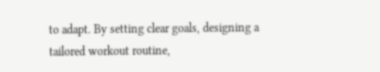to adapt. By setting clear goals, designing a tailored workout routine,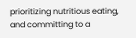prioritizing nutritious eating, and committing to a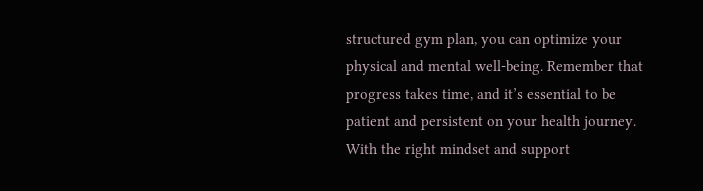structured gym plan, you can optimize your physical and mental well-being. Remember that progress takes time, and it’s essential to be patient and persistent on your health journey. With the right mindset and support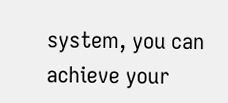system, you can achieve your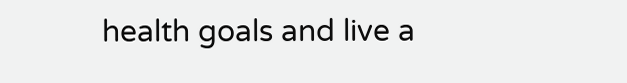health goals and live a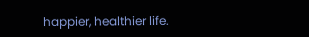happier, healthier life.